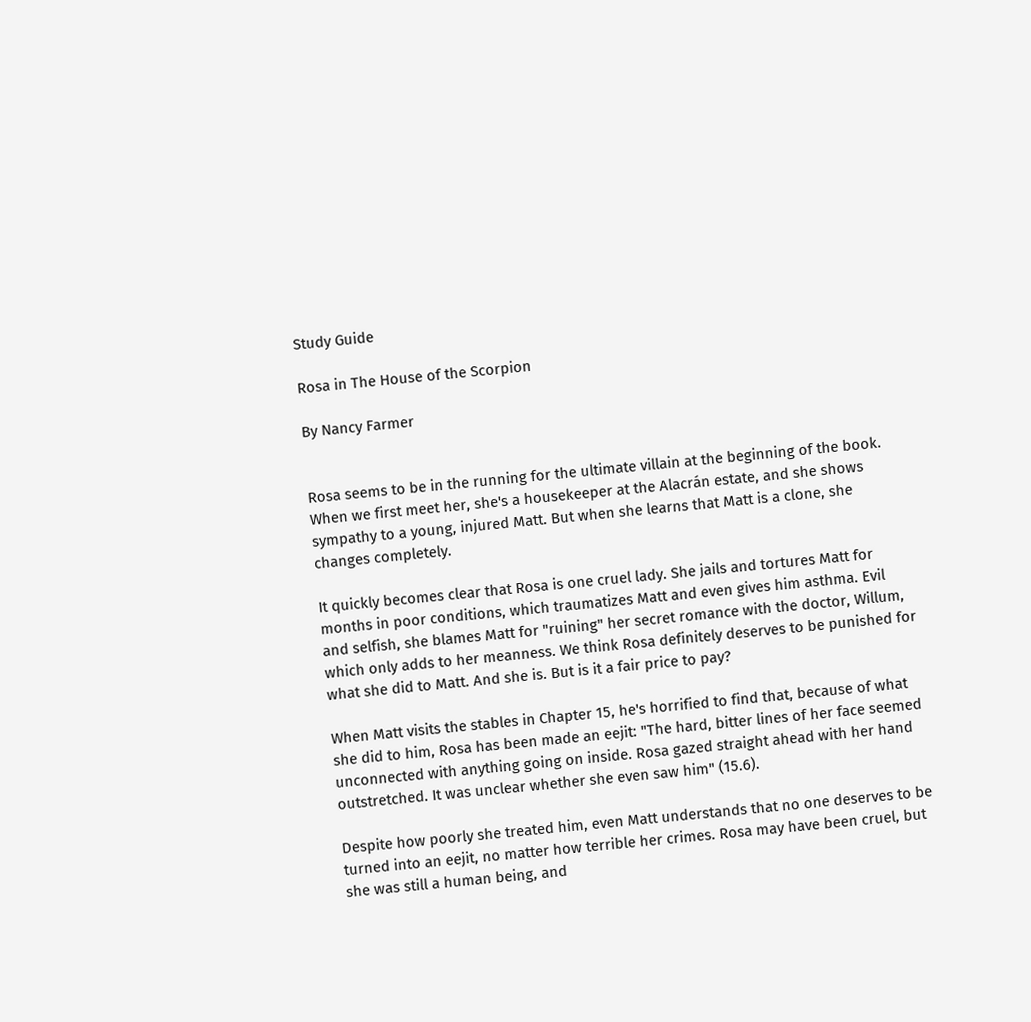Study Guide

Rosa in The House of the Scorpion

By Nancy Farmer


Rosa seems to be in the running for the ultimate villain at the beginning of the book. When we first meet her, she's a housekeeper at the Alacrán estate, and she shows sympathy to a young, injured Matt. But when she learns that Matt is a clone, she changes completely.

It quickly becomes clear that Rosa is one cruel lady. She jails and tortures Matt for months in poor conditions, which traumatizes Matt and even gives him asthma. Evil and selfish, she blames Matt for "ruining" her secret romance with the doctor, Willum, which only adds to her meanness. We think Rosa definitely deserves to be punished for what she did to Matt. And she is. But is it a fair price to pay?

When Matt visits the stables in Chapter 15, he's horrified to find that, because of what she did to him, Rosa has been made an eejit: "The hard, bitter lines of her face seemed unconnected with anything going on inside. Rosa gazed straight ahead with her hand outstretched. It was unclear whether she even saw him" (15.6).

Despite how poorly she treated him, even Matt understands that no one deserves to be turned into an eejit, no matter how terrible her crimes. Rosa may have been cruel, but she was still a human being, and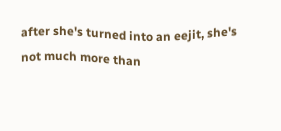after she's turned into an eejit, she's not much more than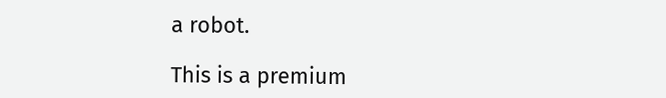a robot.

This is a premium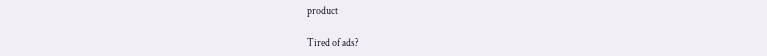product

Tired of ads?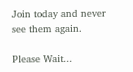Join today and never see them again.

Please Wait...